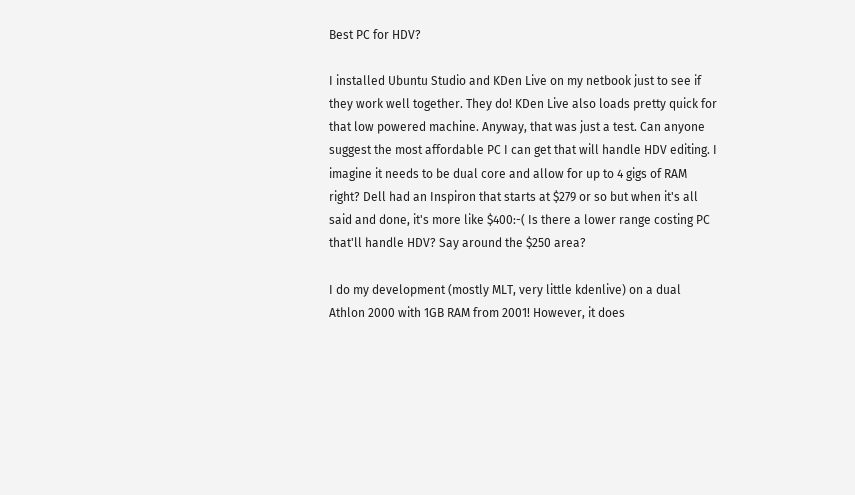Best PC for HDV?

I installed Ubuntu Studio and KDen Live on my netbook just to see if they work well together. They do! KDen Live also loads pretty quick for that low powered machine. Anyway, that was just a test. Can anyone suggest the most affordable PC I can get that will handle HDV editing. I imagine it needs to be dual core and allow for up to 4 gigs of RAM right? Dell had an Inspiron that starts at $279 or so but when it's all said and done, it's more like $400:-( Is there a lower range costing PC that'll handle HDV? Say around the $250 area?

I do my development (mostly MLT, very little kdenlive) on a dual Athlon 2000 with 1GB RAM from 2001! However, it does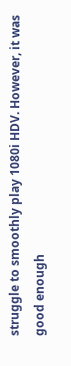struggle to smoothly play 1080i HDV. However, it was good enough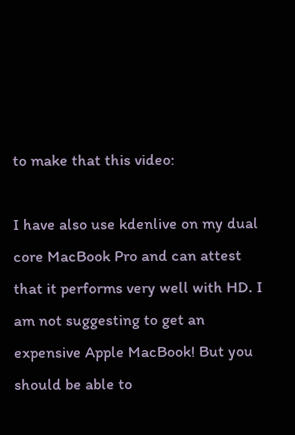to make that this video:

I have also use kdenlive on my dual core MacBook Pro and can attest that it performs very well with HD. I am not suggesting to get an expensive Apple MacBook! But you should be able to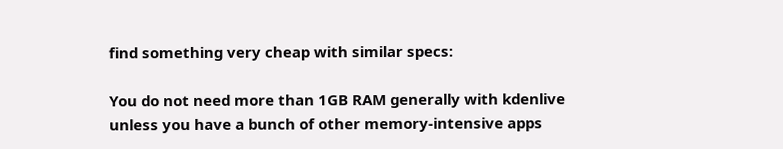find something very cheap with similar specs:

You do not need more than 1GB RAM generally with kdenlive unless you have a bunch of other memory-intensive apps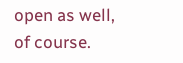open as well, of course.